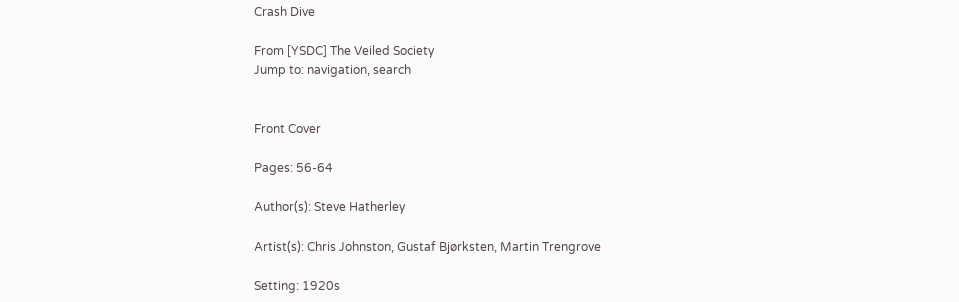Crash Dive

From [YSDC] The Veiled Society
Jump to: navigation, search


Front Cover

Pages: 56-64

Author(s): Steve Hatherley

Artist(s): Chris Johnston, Gustaf Bjørksten, Martin Trengrove

Setting: 1920s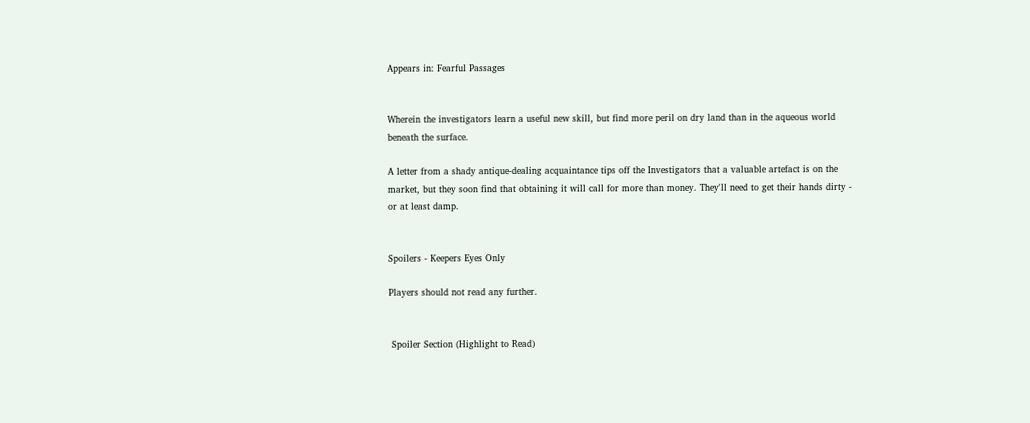Appears in: Fearful Passages


Wherein the investigators learn a useful new skill, but find more peril on dry land than in the aqueous world beneath the surface.

A letter from a shady antique-dealing acquaintance tips off the Investigators that a valuable artefact is on the market, but they soon find that obtaining it will call for more than money. They'll need to get their hands dirty - or at least damp.


Spoilers - Keepers Eyes Only

Players should not read any further.


 Spoiler Section (Highlight to Read)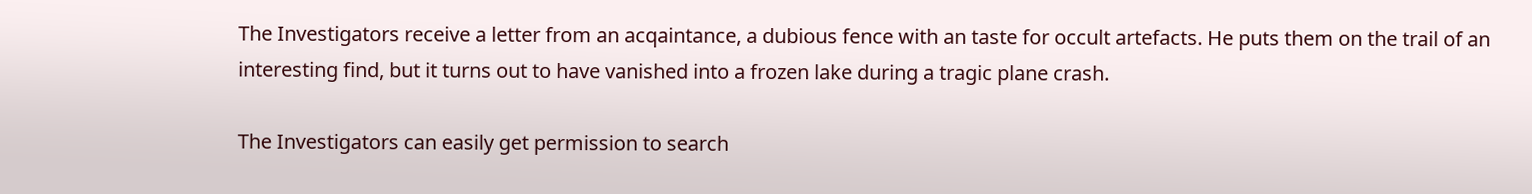The Investigators receive a letter from an acqaintance, a dubious fence with an taste for occult artefacts. He puts them on the trail of an interesting find, but it turns out to have vanished into a frozen lake during a tragic plane crash.

The Investigators can easily get permission to search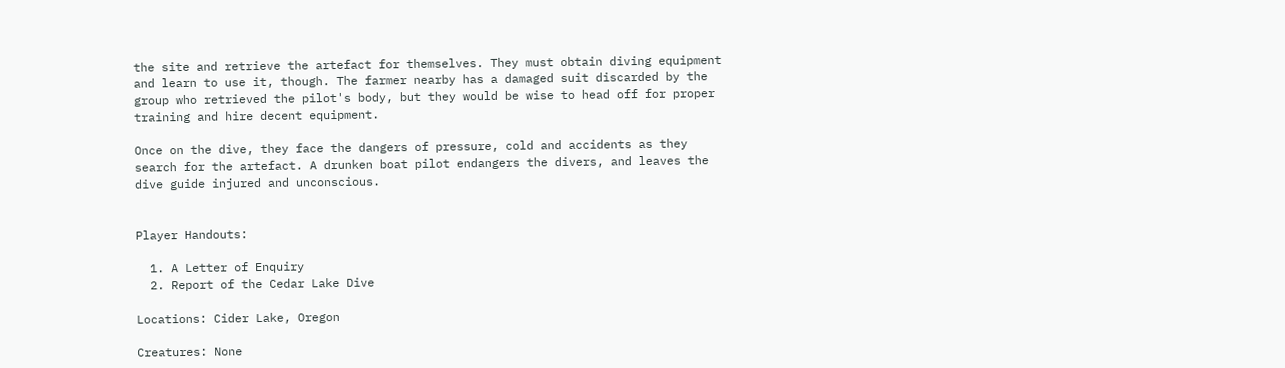the site and retrieve the artefact for themselves. They must obtain diving equipment and learn to use it, though. The farmer nearby has a damaged suit discarded by the group who retrieved the pilot's body, but they would be wise to head off for proper training and hire decent equipment.

Once on the dive, they face the dangers of pressure, cold and accidents as they search for the artefact. A drunken boat pilot endangers the divers, and leaves the dive guide injured and unconscious.


Player Handouts:

  1. A Letter of Enquiry
  2. Report of the Cedar Lake Dive

Locations: Cider Lake, Oregon

Creatures: None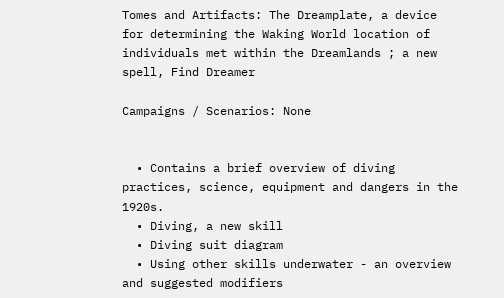Tomes and Artifacts: The Dreamplate, a device for determining the Waking World location of individuals met within the Dreamlands ; a new spell, Find Dreamer

Campaigns / Scenarios: None


  • Contains a brief overview of diving practices, science, equipment and dangers in the 1920s.
  • Diving, a new skill
  • Diving suit diagram
  • Using other skills underwater - an overview and suggested modifiers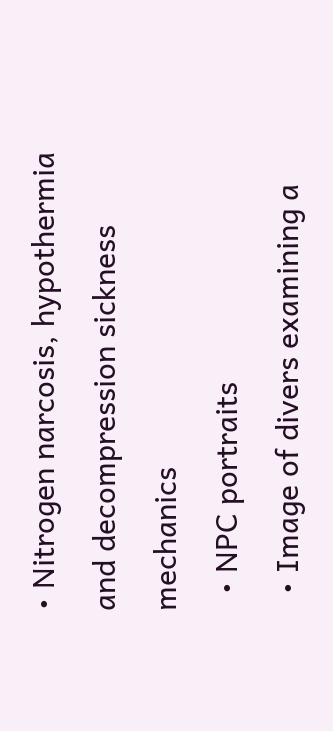• Nitrogen narcosis, hypothermia and decompression sickness mechanics
  • NPC portraits
  • Image of divers examining a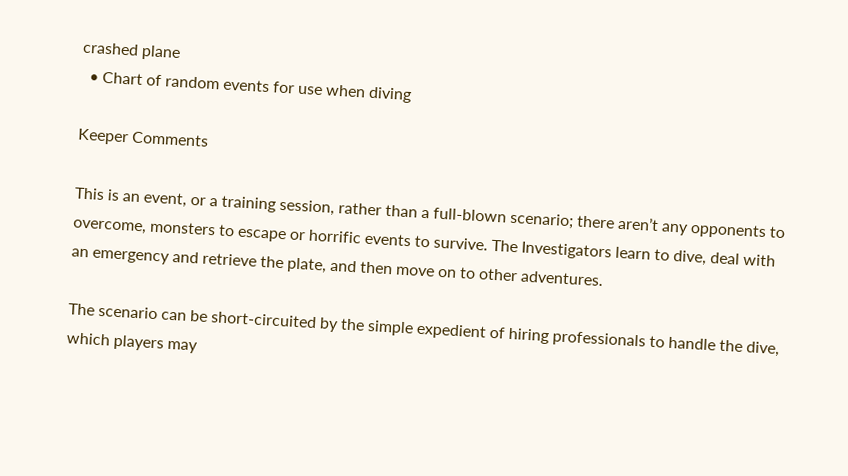crashed plane
  • Chart of random events for use when diving

Keeper Comments

This is an event, or a training session, rather than a full-blown scenario; there aren’t any opponents to overcome, monsters to escape or horrific events to survive. The Investigators learn to dive, deal with an emergency and retrieve the plate, and then move on to other adventures.

The scenario can be short-circuited by the simple expedient of hiring professionals to handle the dive, which players may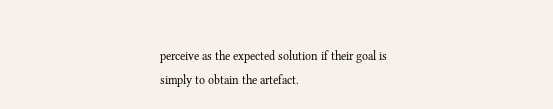perceive as the expected solution if their goal is simply to obtain the artefact.